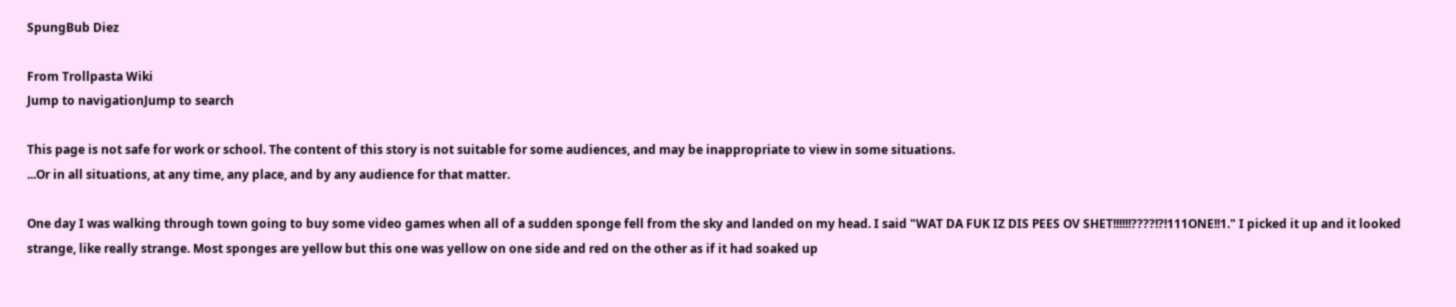SpungBub Diez

From Trollpasta Wiki
Jump to navigationJump to search

This page is not safe for work or school. The content of this story is not suitable for some audiences, and may be inappropriate to view in some situations.
...Or in all situations, at any time, any place, and by any audience for that matter.

One day I was walking through town going to buy some video games when all of a sudden sponge fell from the sky and landed on my head. I said "WAT DA FUK IZ DIS PEES OV SHET!!!!!!????!?!111ONE!!1." I picked it up and it looked strange, like really strange. Most sponges are yellow but this one was yellow on one side and red on the other as if it had soaked up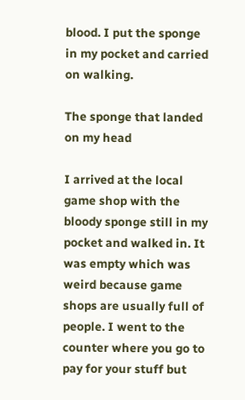blood. I put the sponge in my pocket and carried on walking.

The sponge that landed on my head

I arrived at the local game shop with the bloody sponge still in my pocket and walked in. It was empty which was weird because game shops are usually full of people. I went to the counter where you go to pay for your stuff but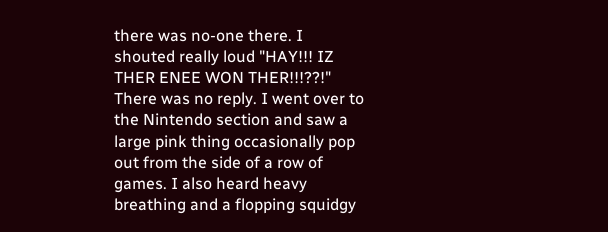there was no-one there. I shouted really loud "HAY!!! IZ THER ENEE WON THER!!!??!" There was no reply. I went over to the Nintendo section and saw a large pink thing occasionally pop out from the side of a row of games. I also heard heavy breathing and a flopping squidgy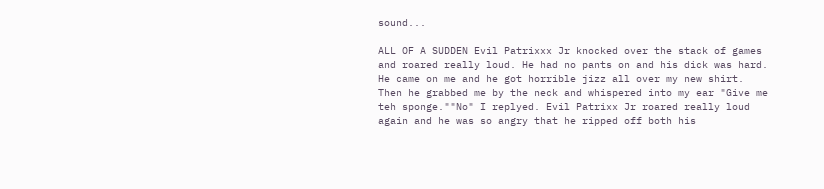sound...

ALL OF A SUDDEN Evil Patrixxx Jr knocked over the stack of games and roared really loud. He had no pants on and his dick was hard. He came on me and he got horrible jizz all over my new shirt. Then he grabbed me by the neck and whispered into my ear "Give me teh sponge.""No" I replyed. Evil Patrixx Jr roared really loud again and he was so angry that he ripped off both his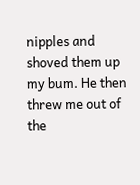nipples and shoved them up my bum. He then threw me out of the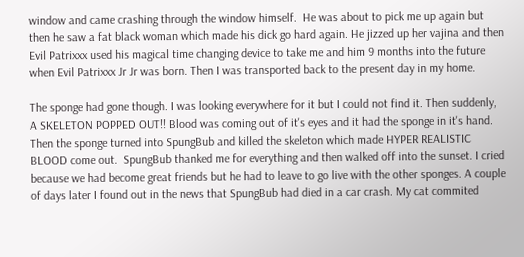window and came crashing through the window himself.  He was about to pick me up again but then he saw a fat black woman which made his dick go hard again. He jizzed up her vajina and then Evil Patrixxx used his magical time changing device to take me and him 9 months into the future when Evil Patrixxx Jr Jr was born. Then I was transported back to the present day in my home.

The sponge had gone though. I was looking everywhere for it but I could not find it. Then suddenly, A SKELETON POPPED OUT!! Blood was coming out of it's eyes and it had the sponge in it's hand. Then the sponge turned into SpungBub and killed the skeleton which made HYPER REALISTIC BLOOD come out.  SpungBub thanked me for everything and then walked off into the sunset. I cried because we had become great friends but he had to leave to go live with the other sponges. A couple of days later I found out in the news that SpungBub had died in a car crash. My cat commited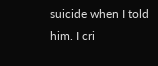suicide when I told him. I cri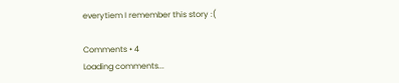everytiem I remember this story :(

Comments • 4
Loading comments...